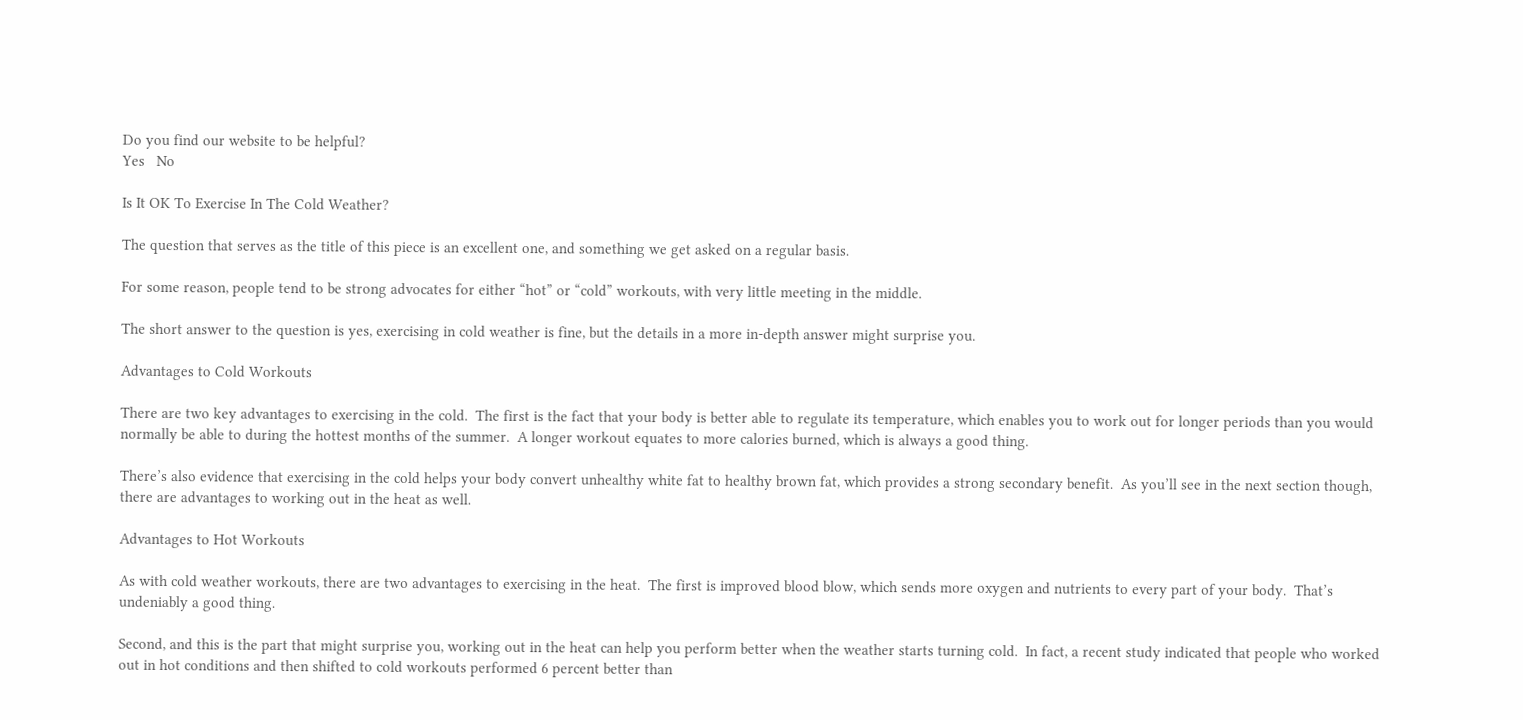Do you find our website to be helpful?
Yes   No

Is It OK To Exercise In The Cold Weather?

The question that serves as the title of this piece is an excellent one, and something we get asked on a regular basis.

For some reason, people tend to be strong advocates for either “hot” or “cold” workouts, with very little meeting in the middle.

The short answer to the question is yes, exercising in cold weather is fine, but the details in a more in-depth answer might surprise you.

Advantages to Cold Workouts

There are two key advantages to exercising in the cold.  The first is the fact that your body is better able to regulate its temperature, which enables you to work out for longer periods than you would normally be able to during the hottest months of the summer.  A longer workout equates to more calories burned, which is always a good thing.

There’s also evidence that exercising in the cold helps your body convert unhealthy white fat to healthy brown fat, which provides a strong secondary benefit.  As you’ll see in the next section though, there are advantages to working out in the heat as well.

Advantages to Hot Workouts

As with cold weather workouts, there are two advantages to exercising in the heat.  The first is improved blood blow, which sends more oxygen and nutrients to every part of your body.  That’s undeniably a good thing.

Second, and this is the part that might surprise you, working out in the heat can help you perform better when the weather starts turning cold.  In fact, a recent study indicated that people who worked out in hot conditions and then shifted to cold workouts performed 6 percent better than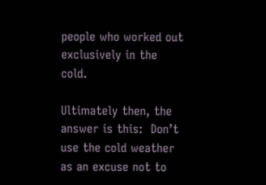people who worked out exclusively in the cold.

Ultimately then, the answer is this:  Don’t use the cold weather as an excuse not to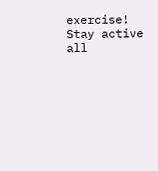exercise!  Stay active all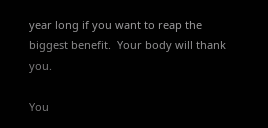year long if you want to reap the biggest benefit.  Your body will thank you.

You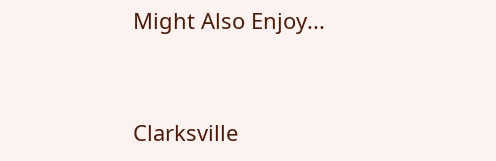Might Also Enjoy...


Clarksville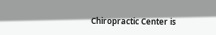Chiropractic Center is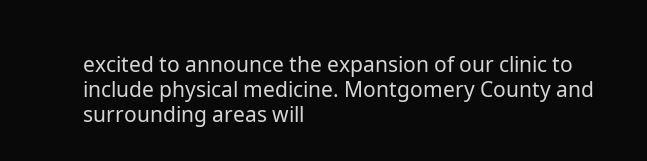excited to announce the expansion of our clinic to include physical medicine. Montgomery County and surrounding areas will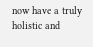now have a truly holistic and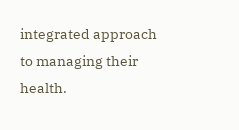integrated approach to managing their health.